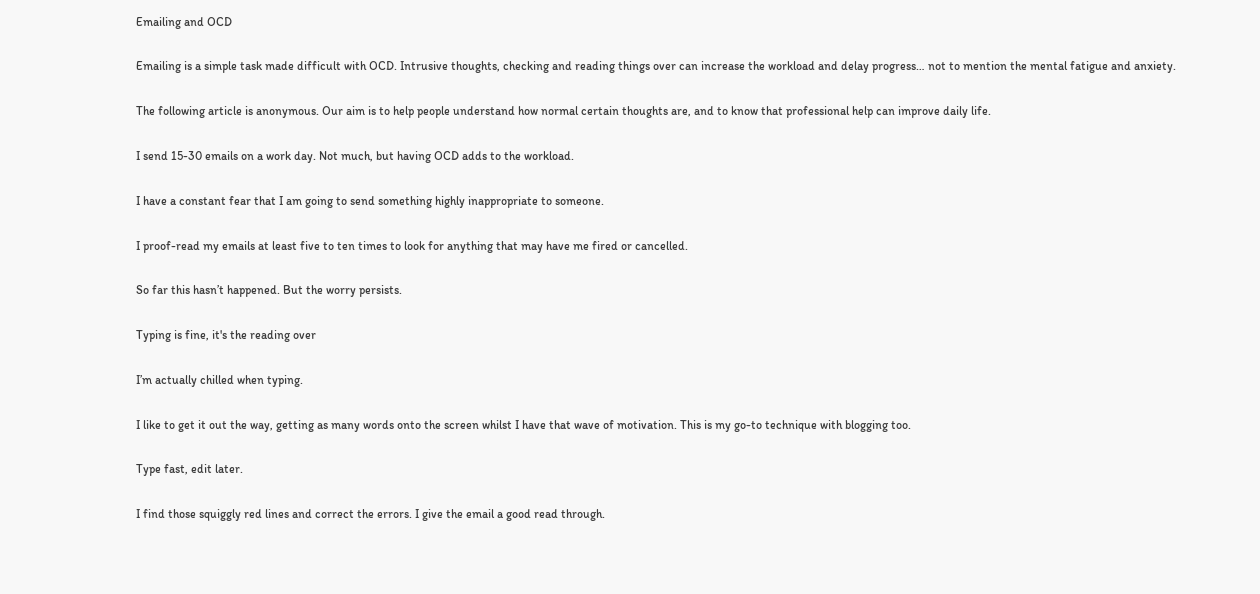Emailing and OCD

Emailing is a simple task made difficult with OCD. Intrusive thoughts, checking and reading things over can increase the workload and delay progress… not to mention the mental fatigue and anxiety.

The following article is anonymous. Our aim is to help people understand how normal certain thoughts are, and to know that professional help can improve daily life.

I send 15-30 emails on a work day. Not much, but having OCD adds to the workload.

I have a constant fear that I am going to send something highly inappropriate to someone.

I proof-read my emails at least five to ten times to look for anything that may have me fired or cancelled.

So far this hasn’t happened. But the worry persists.

Typing is fine, it's the reading over

I’m actually chilled when typing.

I like to get it out the way, getting as many words onto the screen whilst I have that wave of motivation. This is my go-to technique with blogging too.

Type fast, edit later.

I find those squiggly red lines and correct the errors. I give the email a good read through.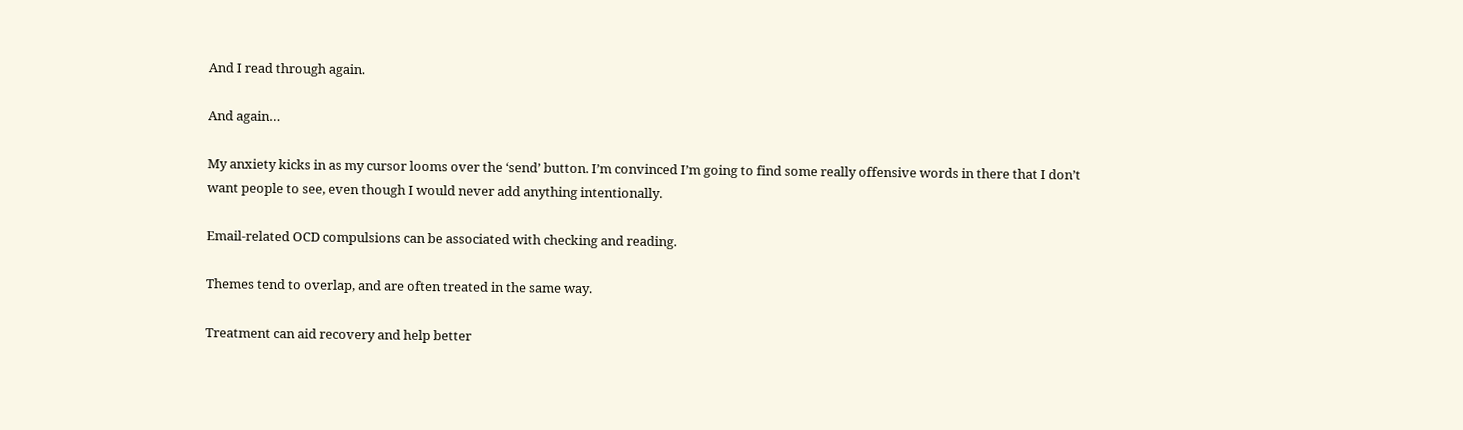And I read through again.

And again…

My anxiety kicks in as my cursor looms over the ‘send’ button. I’m convinced I’m going to find some really offensive words in there that I don’t want people to see, even though I would never add anything intentionally.

Email-related OCD compulsions can be associated with checking and reading.

Themes tend to overlap, and are often treated in the same way.

Treatment can aid recovery and help better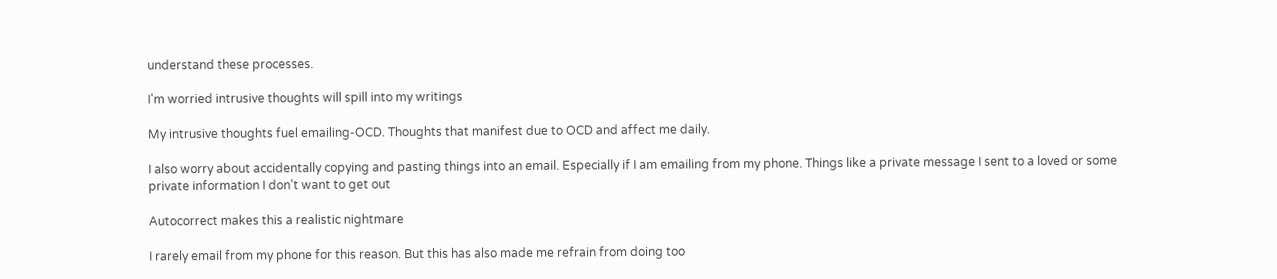understand these processes.

I'm worried intrusive thoughts will spill into my writings

My intrusive thoughts fuel emailing-OCD. Thoughts that manifest due to OCD and affect me daily.

I also worry about accidentally copying and pasting things into an email. Especially if I am emailing from my phone. Things like a private message I sent to a loved or some private information I don’t want to get out

Autocorrect makes this a realistic nightmare

I rarely email from my phone for this reason. But this has also made me refrain from doing too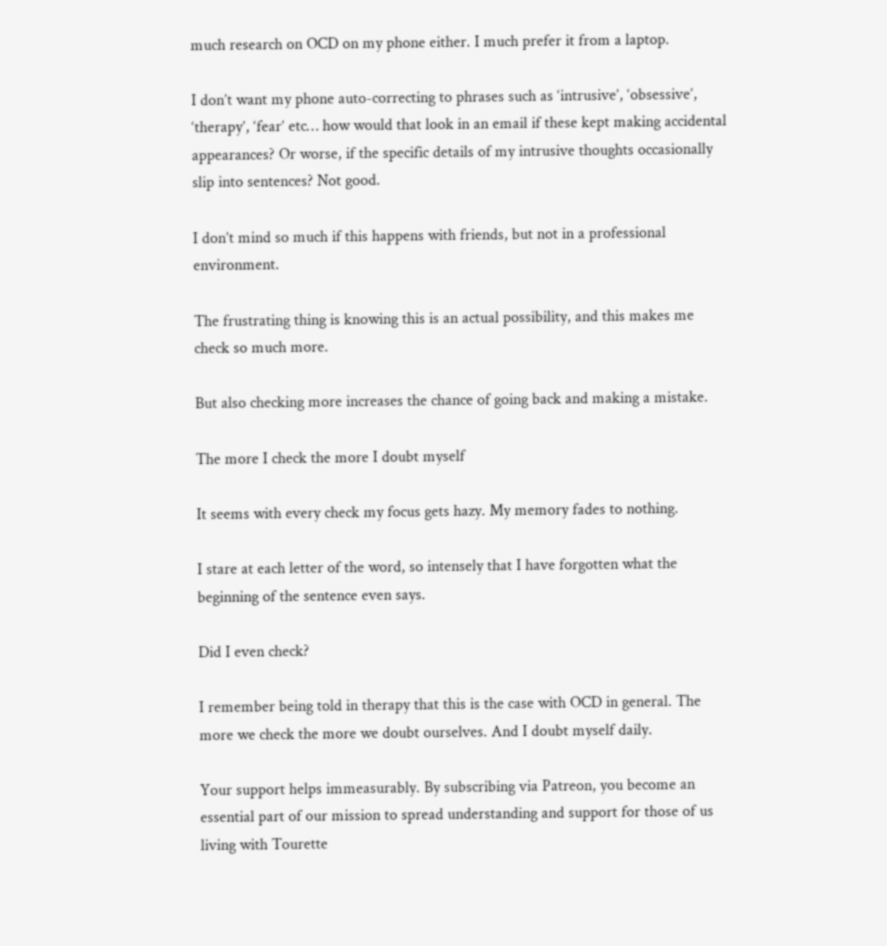much research on OCD on my phone either. I much prefer it from a laptop.

I don’t want my phone auto-correcting to phrases such as ‘intrusive’, ‘obsessive’, ‘therapy’, ‘fear’ etc… how would that look in an email if these kept making accidental appearances? Or worse, if the specific details of my intrusive thoughts occasionally slip into sentences? Not good.

I don’t mind so much if this happens with friends, but not in a professional environment.

The frustrating thing is knowing this is an actual possibility, and this makes me check so much more.

But also checking more increases the chance of going back and making a mistake.

The more I check the more I doubt myself

It seems with every check my focus gets hazy. My memory fades to nothing.

I stare at each letter of the word, so intensely that I have forgotten what the beginning of the sentence even says.

Did I even check?

I remember being told in therapy that this is the case with OCD in general. The more we check the more we doubt ourselves. And I doubt myself daily.

Your support helps immeasurably. By subscribing via Patreon, you become an essential part of our mission to spread understanding and support for those of us living with Tourette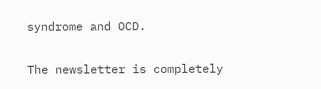syndrome and OCD.

The newsletter is completely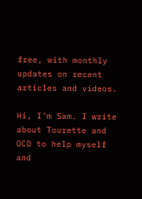free, with monthly updates on recent articles and videos.

Hi, I'm Sam. I write about Tourette and OCD to help myself and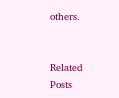others.


Related Posts